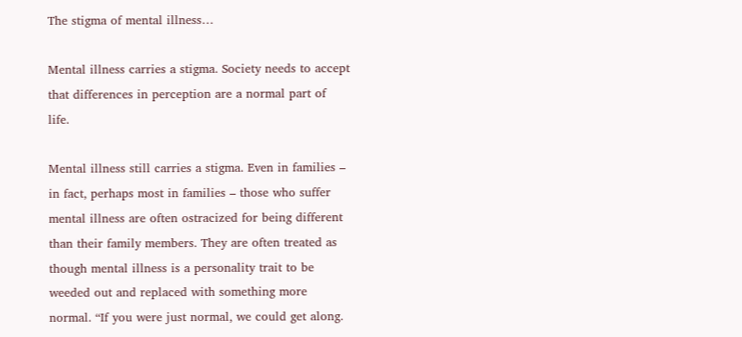The stigma of mental illness…

Mental illness carries a stigma. Society needs to accept that differences in perception are a normal part of life.

Mental illness still carries a stigma. Even in families – in fact, perhaps most in families – those who suffer mental illness are often ostracized for being different than their family members. They are often treated as though mental illness is a personality trait to be weeded out and replaced with something more normal. “If you were just normal, we could get along.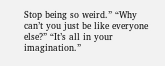Stop being so weird.” “Why can’t you just be like everyone else?” “It’s all in your imagination.”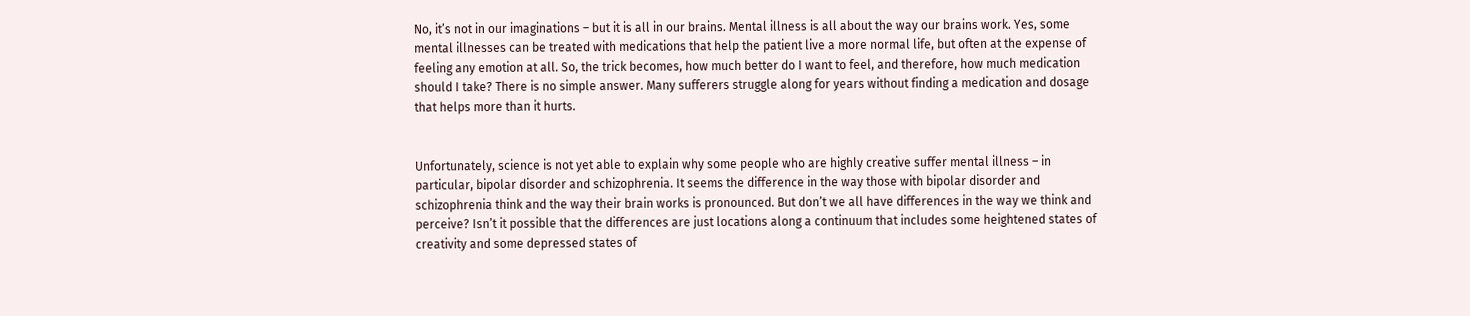No, it’s not in our imaginations – but it is all in our brains. Mental illness is all about the way our brains work. Yes, some mental illnesses can be treated with medications that help the patient live a more normal life, but often at the expense of feeling any emotion at all. So, the trick becomes, how much better do I want to feel, and therefore, how much medication should I take? There is no simple answer. Many sufferers struggle along for years without finding a medication and dosage that helps more than it hurts.


Unfortunately, science is not yet able to explain why some people who are highly creative suffer mental illness – in particular, bipolar disorder and schizophrenia. It seems the difference in the way those with bipolar disorder and schizophrenia think and the way their brain works is pronounced. But don’t we all have differences in the way we think and perceive? Isn’t it possible that the differences are just locations along a continuum that includes some heightened states of creativity and some depressed states of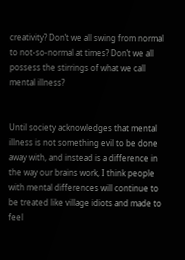creativity? Don’t we all swing from normal to not-so-normal at times? Don’t we all possess the stirrings of what we call mental illness?


Until society acknowledges that mental illness is not something evil to be done away with, and instead is a difference in the way our brains work, I think people with mental differences will continue to be treated like village idiots and made to feel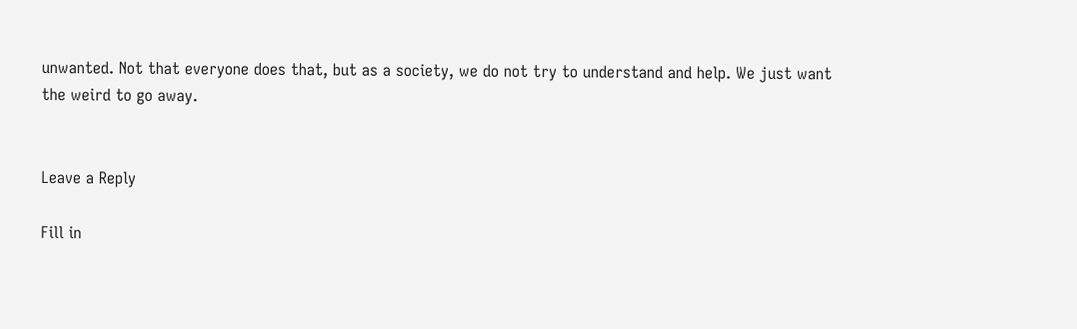unwanted. Not that everyone does that, but as a society, we do not try to understand and help. We just want the weird to go away.


Leave a Reply

Fill in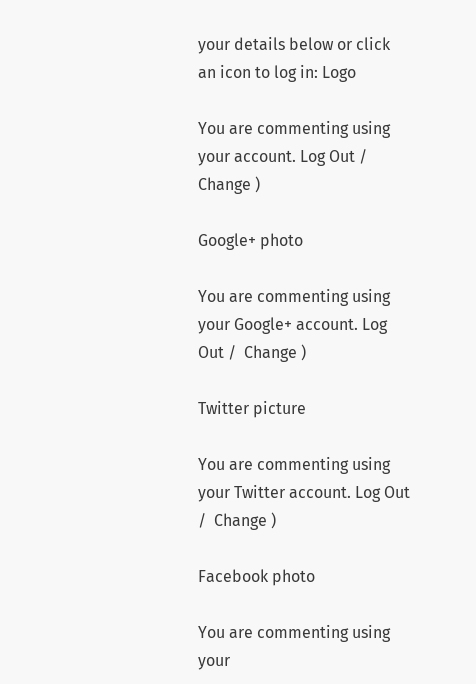your details below or click an icon to log in: Logo

You are commenting using your account. Log Out /  Change )

Google+ photo

You are commenting using your Google+ account. Log Out /  Change )

Twitter picture

You are commenting using your Twitter account. Log Out /  Change )

Facebook photo

You are commenting using your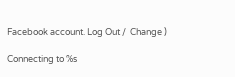Facebook account. Log Out /  Change )

Connecting to %s